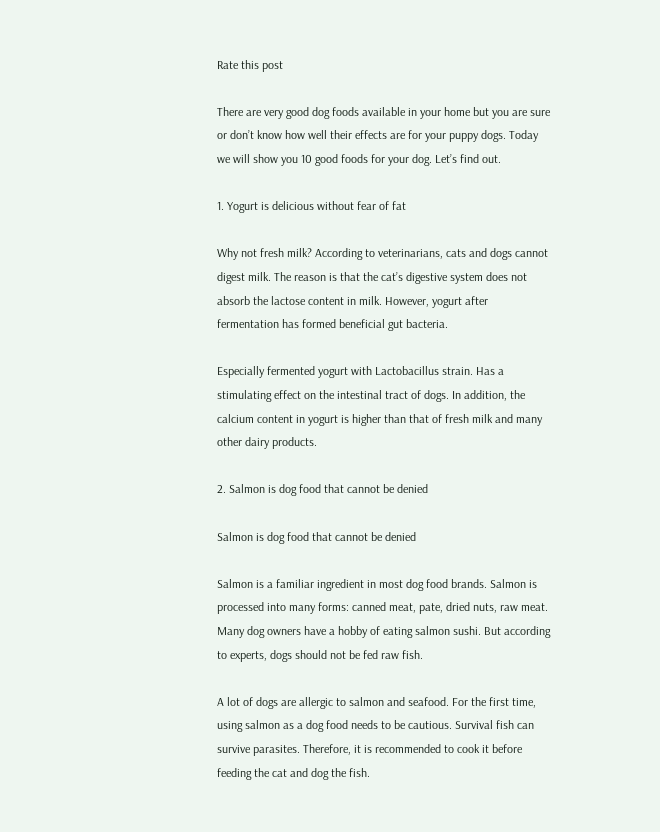Rate this post

There are very good dog foods available in your home but you are sure or don’t know how well their effects are for your puppy dogs. Today we will show you 10 good foods for your dog. Let’s find out.

1. Yogurt is delicious without fear of fat

Why not fresh milk? According to veterinarians, cats and dogs cannot digest milk. The reason is that the cat’s digestive system does not absorb the lactose content in milk. However, yogurt after fermentation has formed beneficial gut bacteria.

Especially fermented yogurt with Lactobacillus strain. Has a stimulating effect on the intestinal tract of dogs. In addition, the calcium content in yogurt is higher than that of fresh milk and many other dairy products.

2. Salmon is dog food that cannot be denied

Salmon is dog food that cannot be denied

Salmon is a familiar ingredient in most dog food brands. Salmon is processed into many forms: canned meat, pate, dried nuts, raw meat. Many dog owners have a hobby of eating salmon sushi. But according to experts, dogs should not be fed raw fish.

A lot of dogs are allergic to salmon and seafood. For the first time, using salmon as a dog food needs to be cautious. Survival fish can survive parasites. Therefore, it is recommended to cook it before feeding the cat and dog the fish.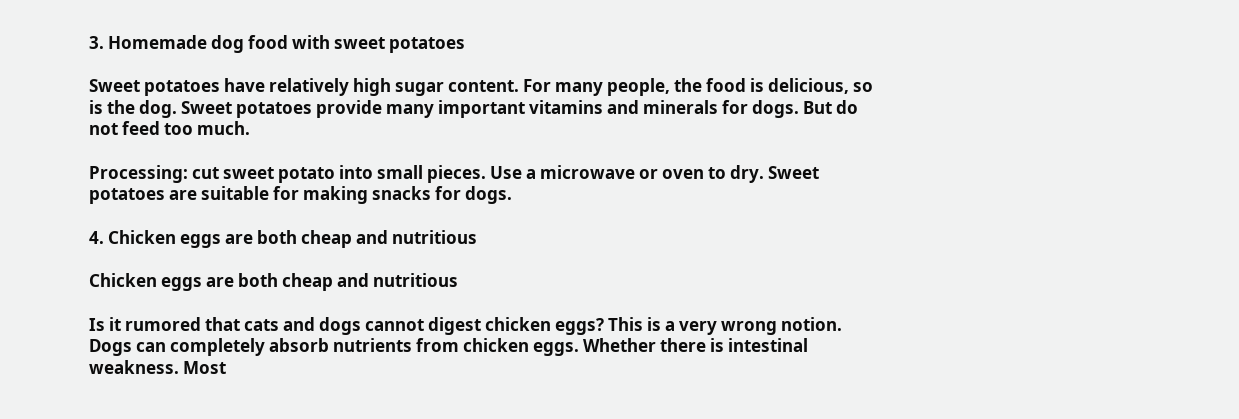3. Homemade dog food with sweet potatoes

Sweet potatoes have relatively high sugar content. For many people, the food is delicious, so is the dog. Sweet potatoes provide many important vitamins and minerals for dogs. But do not feed too much.

Processing: cut sweet potato into small pieces. Use a microwave or oven to dry. Sweet potatoes are suitable for making snacks for dogs.

4. Chicken eggs are both cheap and nutritious

Chicken eggs are both cheap and nutritious

Is it rumored that cats and dogs cannot digest chicken eggs? This is a very wrong notion. Dogs can completely absorb nutrients from chicken eggs. Whether there is intestinal weakness. Most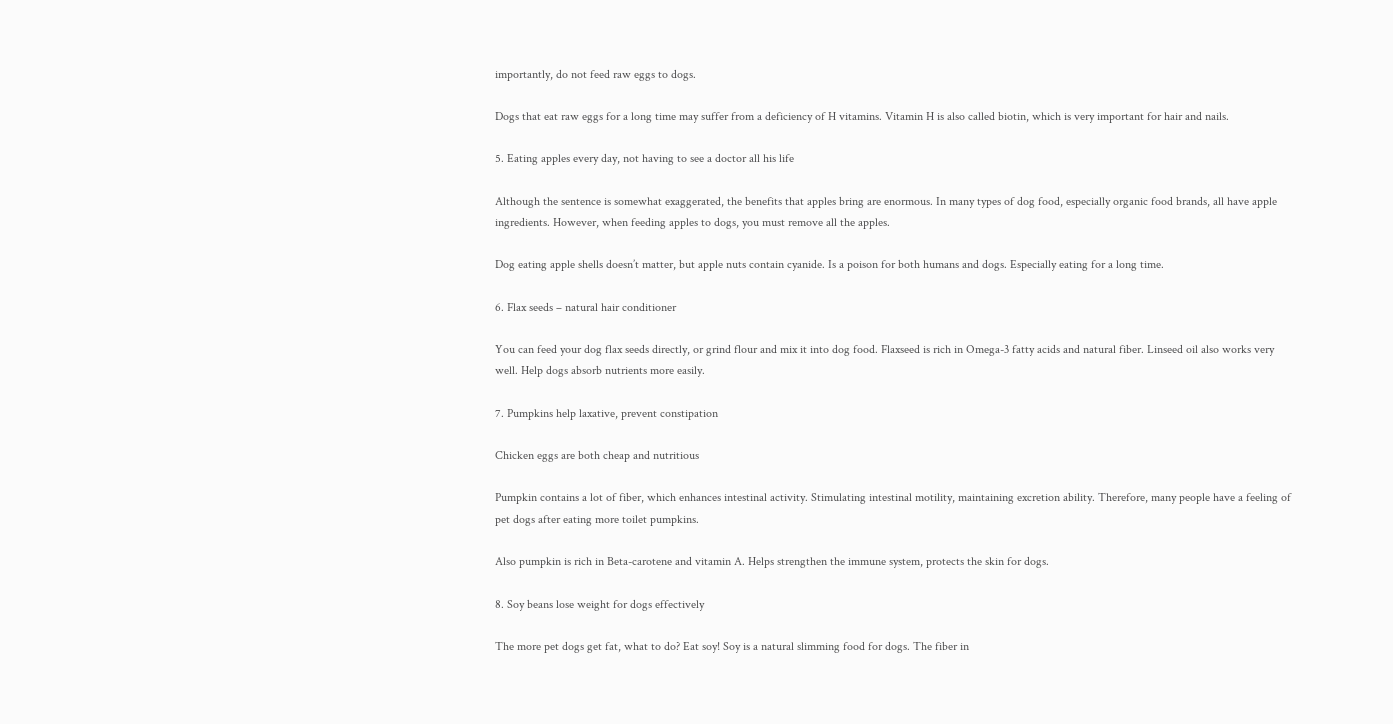importantly, do not feed raw eggs to dogs.

Dogs that eat raw eggs for a long time may suffer from a deficiency of H vitamins. Vitamin H is also called biotin, which is very important for hair and nails.

5. Eating apples every day, not having to see a doctor all his life

Although the sentence is somewhat exaggerated, the benefits that apples bring are enormous. In many types of dog food, especially organic food brands, all have apple ingredients. However, when feeding apples to dogs, you must remove all the apples.

Dog eating apple shells doesn’t matter, but apple nuts contain cyanide. Is a poison for both humans and dogs. Especially eating for a long time.

6. Flax seeds – natural hair conditioner

You can feed your dog flax seeds directly, or grind flour and mix it into dog food. Flaxseed is rich in Omega-3 fatty acids and natural fiber. Linseed oil also works very well. Help dogs absorb nutrients more easily.

7. Pumpkins help laxative, prevent constipation

Chicken eggs are both cheap and nutritious

Pumpkin contains a lot of fiber, which enhances intestinal activity. Stimulating intestinal motility, maintaining excretion ability. Therefore, many people have a feeling of pet dogs after eating more toilet pumpkins.

Also pumpkin is rich in Beta-carotene and vitamin A. Helps strengthen the immune system, protects the skin for dogs.

8. Soy beans lose weight for dogs effectively

The more pet dogs get fat, what to do? Eat soy! Soy is a natural slimming food for dogs. The fiber in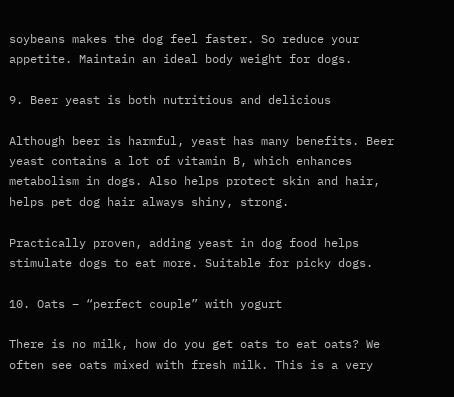soybeans makes the dog feel faster. So reduce your appetite. Maintain an ideal body weight for dogs.

9. Beer yeast is both nutritious and delicious

Although beer is harmful, yeast has many benefits. Beer yeast contains a lot of vitamin B, which enhances metabolism in dogs. Also helps protect skin and hair, helps pet dog hair always shiny, strong.

Practically proven, adding yeast in dog food helps stimulate dogs to eat more. Suitable for picky dogs.

10. Oats – “perfect couple” with yogurt

There is no milk, how do you get oats to eat oats? We often see oats mixed with fresh milk. This is a very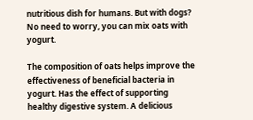nutritious dish for humans. But with dogs? No need to worry, you can mix oats with yogurt.

The composition of oats helps improve the effectiveness of beneficial bacteria in yogurt. Has the effect of supporting healthy digestive system. A delicious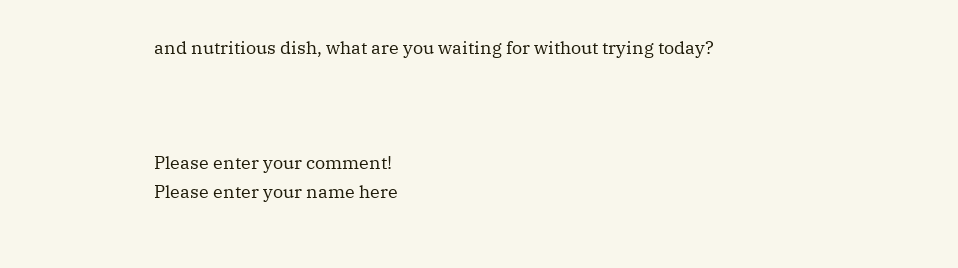and nutritious dish, what are you waiting for without trying today?



Please enter your comment!
Please enter your name here